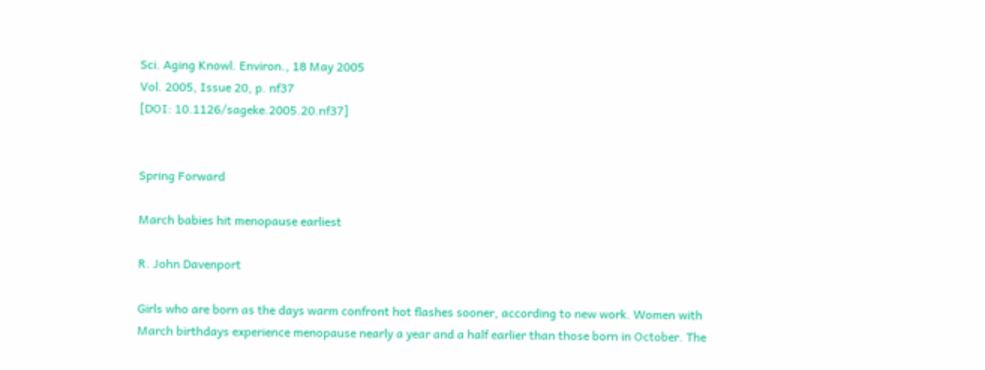Sci. Aging Knowl. Environ., 18 May 2005
Vol. 2005, Issue 20, p. nf37
[DOI: 10.1126/sageke.2005.20.nf37]


Spring Forward

March babies hit menopause earliest

R. John Davenport

Girls who are born as the days warm confront hot flashes sooner, according to new work. Women with March birthdays experience menopause nearly a year and a half earlier than those born in October. The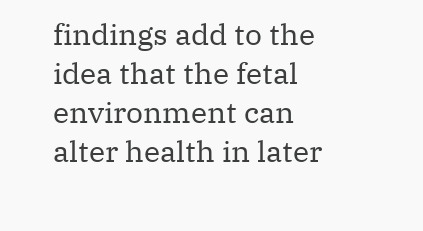findings add to the idea that the fetal environment can alter health in later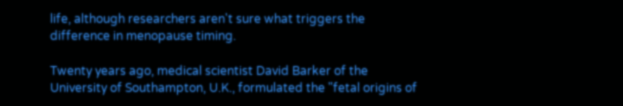life, although researchers aren't sure what triggers the difference in menopause timing.

Twenty years ago, medical scientist David Barker of the University of Southampton, U.K., formulated the "fetal origins of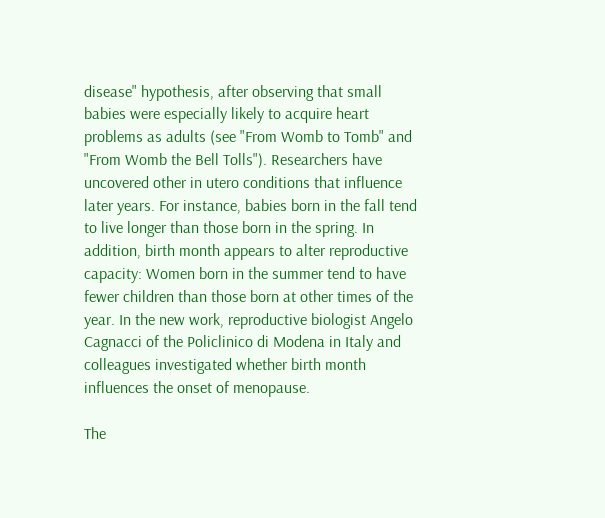disease" hypothesis, after observing that small babies were especially likely to acquire heart problems as adults (see "From Womb to Tomb" and "From Womb the Bell Tolls"). Researchers have uncovered other in utero conditions that influence later years. For instance, babies born in the fall tend to live longer than those born in the spring. In addition, birth month appears to alter reproductive capacity: Women born in the summer tend to have fewer children than those born at other times of the year. In the new work, reproductive biologist Angelo Cagnacci of the Policlinico di Modena in Italy and colleagues investigated whether birth month influences the onset of menopause.

The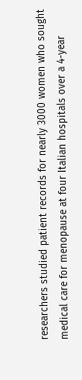researchers studied patient records for nearly 3000 women who sought medical care for menopause at four Italian hospitals over a 4-year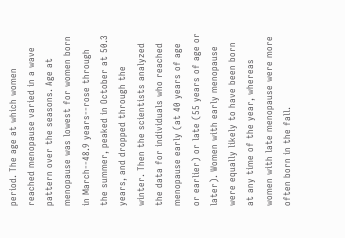period. The age at which women reached menopause varied in a wave pattern over the seasons. Age at menopause was lowest for women born in March--48.9 years--rose through the summer, peaked in October at 50.3 years, and dropped through the winter. Then the scientists analyzed the data for individuals who reached menopause early (at 40 years of age or earlier) or late (55 years of age or later). Women with early menopause were equally likely to have been born at any time of the year, whereas women with late menopause were more often born in the fall.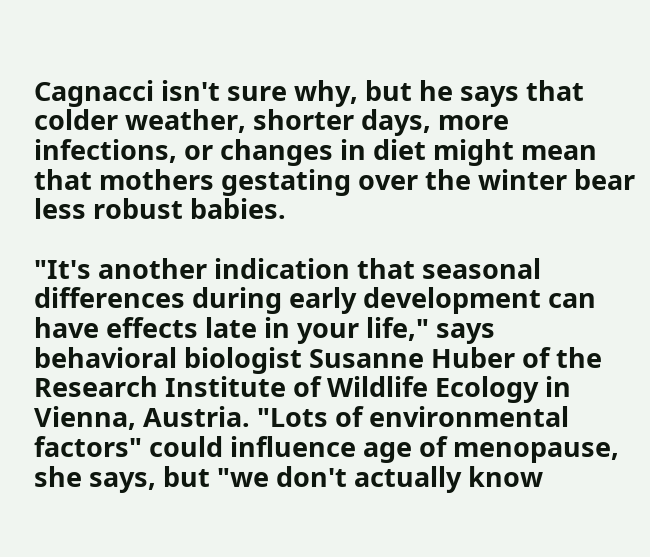Cagnacci isn't sure why, but he says that colder weather, shorter days, more infections, or changes in diet might mean that mothers gestating over the winter bear less robust babies.

"It's another indication that seasonal differences during early development can have effects late in your life," says behavioral biologist Susanne Huber of the Research Institute of Wildlife Ecology in Vienna, Austria. "Lots of environmental factors" could influence age of menopause, she says, but "we don't actually know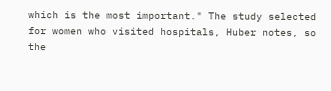which is the most important." The study selected for women who visited hospitals, Huber notes, so the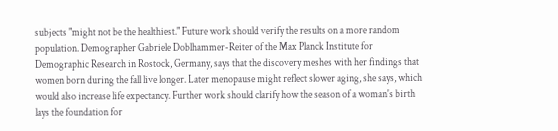subjects "might not be the healthiest." Future work should verify the results on a more random population. Demographer Gabriele Doblhammer-Reiter of the Max Planck Institute for Demographic Research in Rostock, Germany, says that the discovery meshes with her findings that women born during the fall live longer. Later menopause might reflect slower aging, she says, which would also increase life expectancy. Further work should clarify how the season of a woman's birth lays the foundation for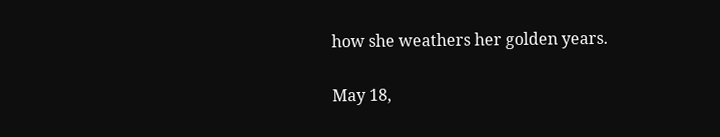how she weathers her golden years.

May 18,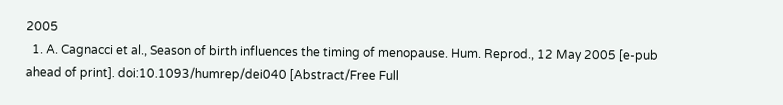2005
  1. A. Cagnacci et al., Season of birth influences the timing of menopause. Hum. Reprod., 12 May 2005 [e-pub ahead of print]. doi:10.1093/humrep/dei040 [Abstract/Free Full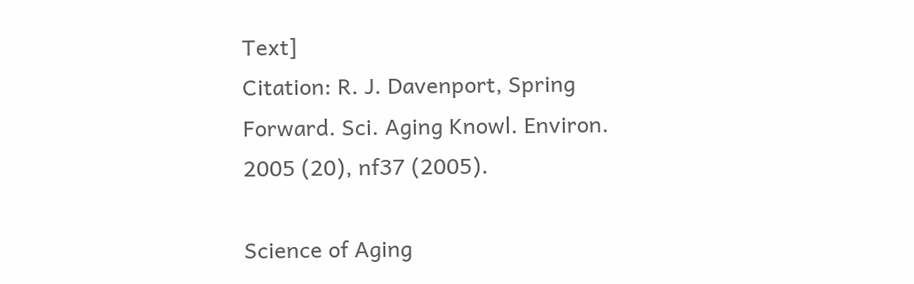Text]
Citation: R. J. Davenport, Spring Forward. Sci. Aging Knowl. Environ. 2005 (20), nf37 (2005).

Science of Aging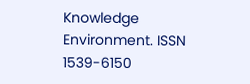Knowledge Environment. ISSN 1539-6150